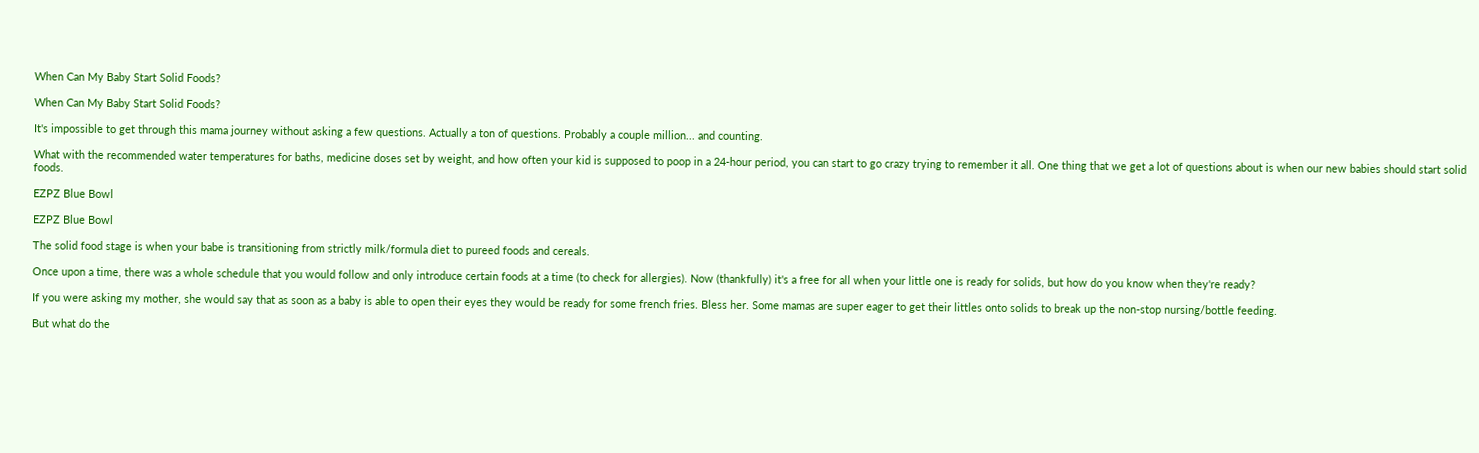When Can My Baby Start Solid Foods?

When Can My Baby Start Solid Foods?

It's impossible to get through this mama journey without asking a few questions. Actually a ton of questions. Probably a couple million... and counting.

What with the recommended water temperatures for baths, medicine doses set by weight, and how often your kid is supposed to poop in a 24-hour period, you can start to go crazy trying to remember it all. One thing that we get a lot of questions about is when our new babies should start solid foods.

EZPZ Blue Bowl

EZPZ Blue Bowl

The solid food stage is when your babe is transitioning from strictly milk/formula diet to pureed foods and cereals.

Once upon a time, there was a whole schedule that you would follow and only introduce certain foods at a time (to check for allergies). Now (thankfully) it's a free for all when your little one is ready for solids, but how do you know when they're ready?

If you were asking my mother, she would say that as soon as a baby is able to open their eyes they would be ready for some french fries. Bless her. Some mamas are super eager to get their littles onto solids to break up the non-stop nursing/bottle feeding.

But what do the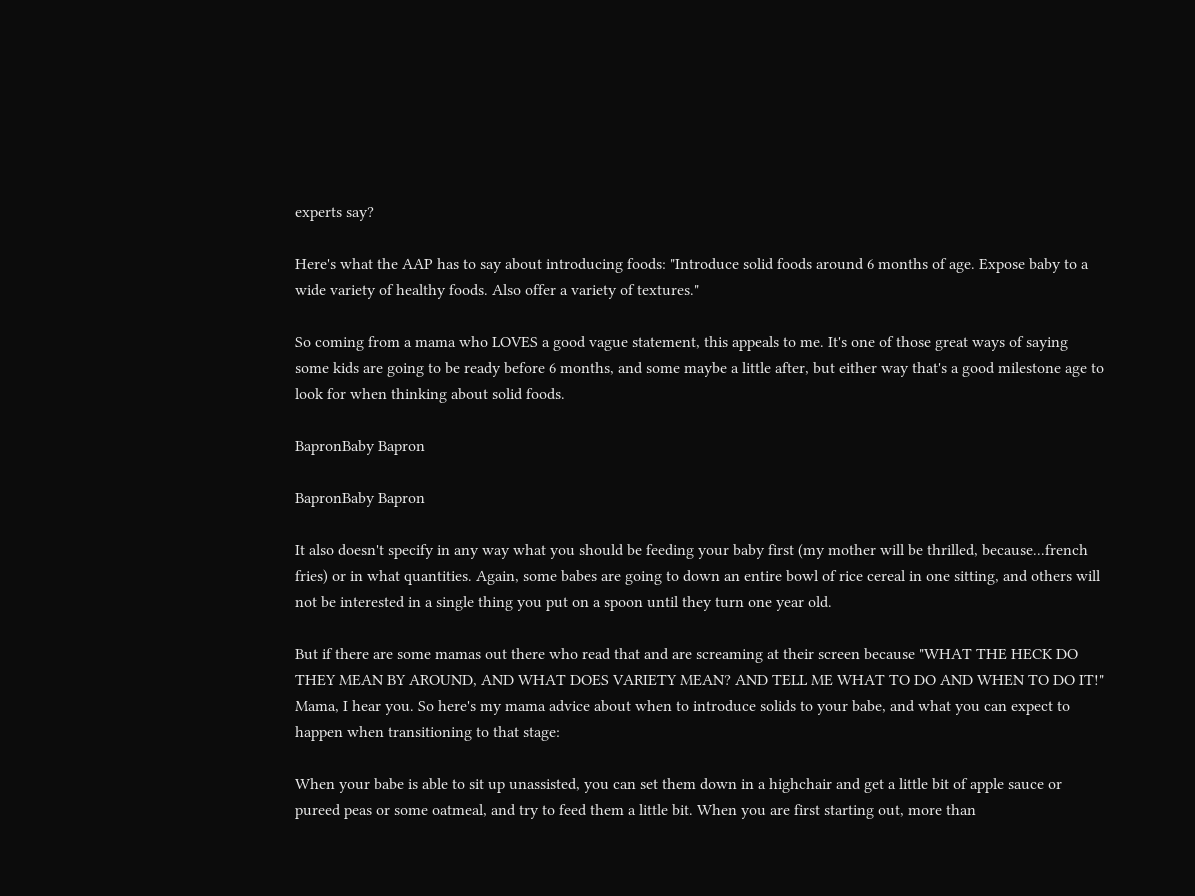experts say?

Here's what the AAP has to say about introducing foods: "Introduce solid foods around 6 months of age. Expose baby to a wide variety of healthy foods. Also offer a variety of textures."

So coming from a mama who LOVES a good vague statement, this appeals to me. It's one of those great ways of saying some kids are going to be ready before 6 months, and some maybe a little after, but either way that's a good milestone age to look for when thinking about solid foods.

BapronBaby Bapron

BapronBaby Bapron

It also doesn't specify in any way what you should be feeding your baby first (my mother will be thrilled, because...french fries) or in what quantities. Again, some babes are going to down an entire bowl of rice cereal in one sitting, and others will not be interested in a single thing you put on a spoon until they turn one year old.

But if there are some mamas out there who read that and are screaming at their screen because "WHAT THE HECK DO THEY MEAN BY AROUND, AND WHAT DOES VARIETY MEAN? AND TELL ME WHAT TO DO AND WHEN TO DO IT!" Mama, I hear you. So here's my mama advice about when to introduce solids to your babe, and what you can expect to happen when transitioning to that stage:

When your babe is able to sit up unassisted, you can set them down in a highchair and get a little bit of apple sauce or pureed peas or some oatmeal, and try to feed them a little bit. When you are first starting out, more than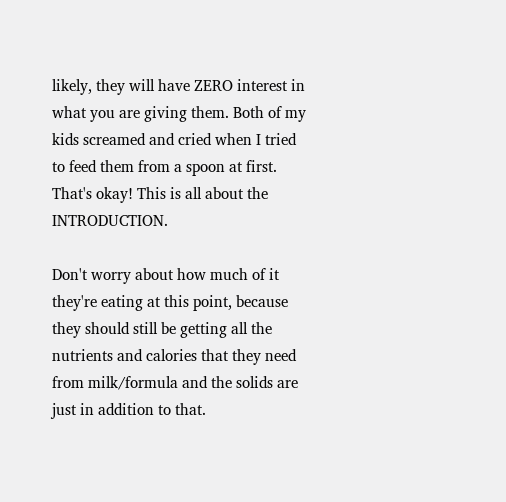likely, they will have ZERO interest in what you are giving them. Both of my kids screamed and cried when I tried to feed them from a spoon at first. That's okay! This is all about the INTRODUCTION.

Don't worry about how much of it they're eating at this point, because they should still be getting all the nutrients and calories that they need from milk/formula and the solids are just in addition to that.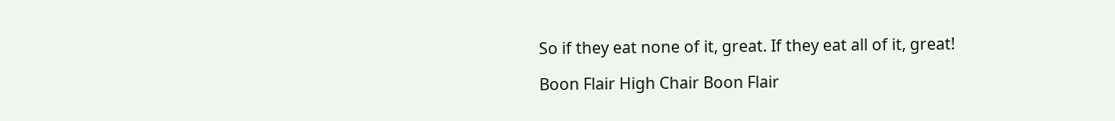So if they eat none of it, great. If they eat all of it, great!

Boon Flair High Chair Boon Flair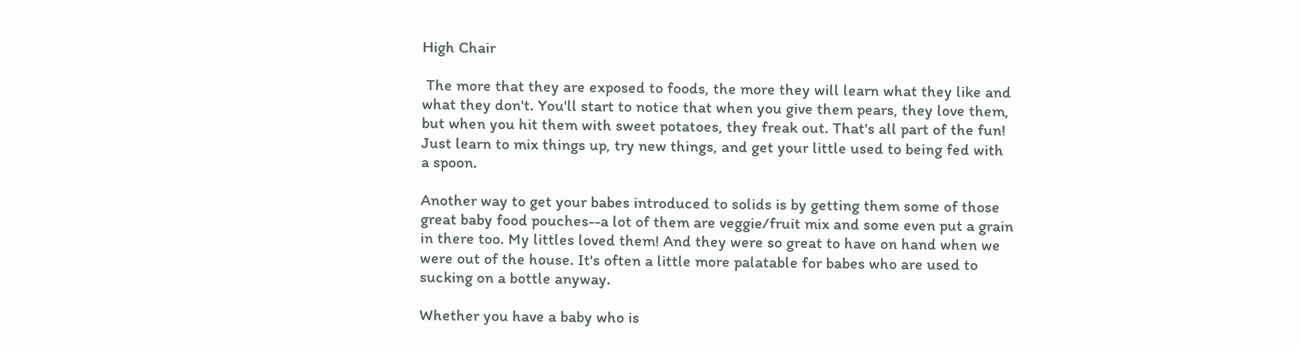High Chair

 The more that they are exposed to foods, the more they will learn what they like and what they don't. You'll start to notice that when you give them pears, they love them, but when you hit them with sweet potatoes, they freak out. That's all part of the fun! Just learn to mix things up, try new things, and get your little used to being fed with a spoon.

Another way to get your babes introduced to solids is by getting them some of those great baby food pouches--a lot of them are veggie/fruit mix and some even put a grain in there too. My littles loved them! And they were so great to have on hand when we were out of the house. It's often a little more palatable for babes who are used to sucking on a bottle anyway.

Whether you have a baby who is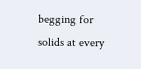begging for solids at every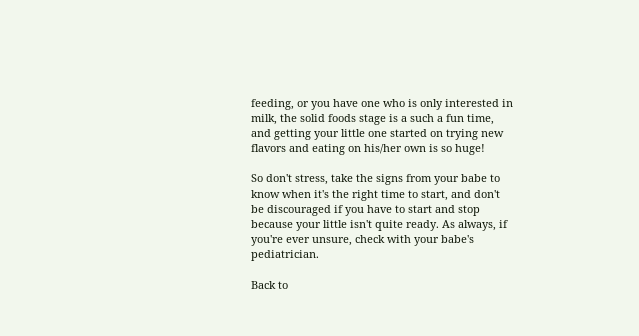feeding, or you have one who is only interested in milk, the solid foods stage is a such a fun time, and getting your little one started on trying new flavors and eating on his/her own is so huge!

So don't stress, take the signs from your babe to know when it's the right time to start, and don't be discouraged if you have to start and stop because your little isn't quite ready. As always, if you're ever unsure, check with your babe's pediatrician.

Back to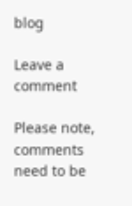blog

Leave a comment

Please note, comments need to be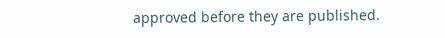approved before they are published.